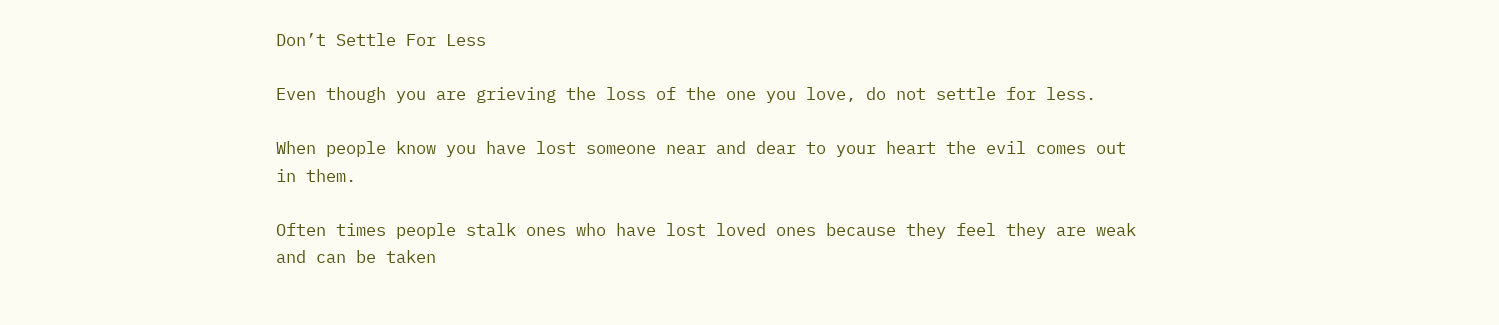Don’t Settle For Less

Even though you are grieving the loss of the one you love, do not settle for less.

When people know you have lost someone near and dear to your heart the evil comes out in them.

Often times people stalk ones who have lost loved ones because they feel they are weak and can be taken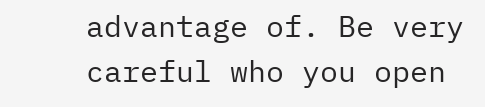advantage of. Be very careful who you open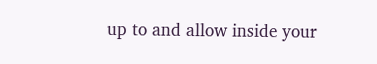up to and allow inside your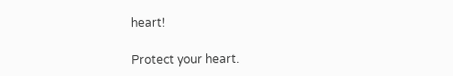heart!

Protect your heart.